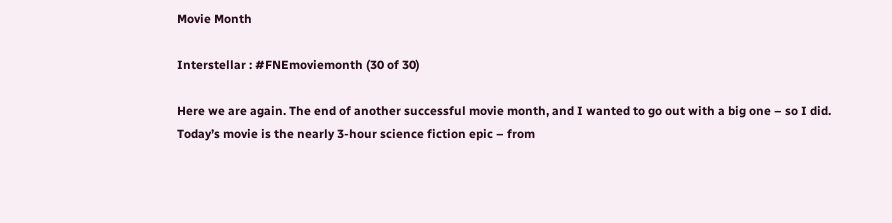Movie Month

Interstellar : #FNEmoviemonth (30 of 30)

Here we are again. The end of another successful movie month, and I wanted to go out with a big one – so I did. Today’s movie is the nearly 3-hour science fiction epic – from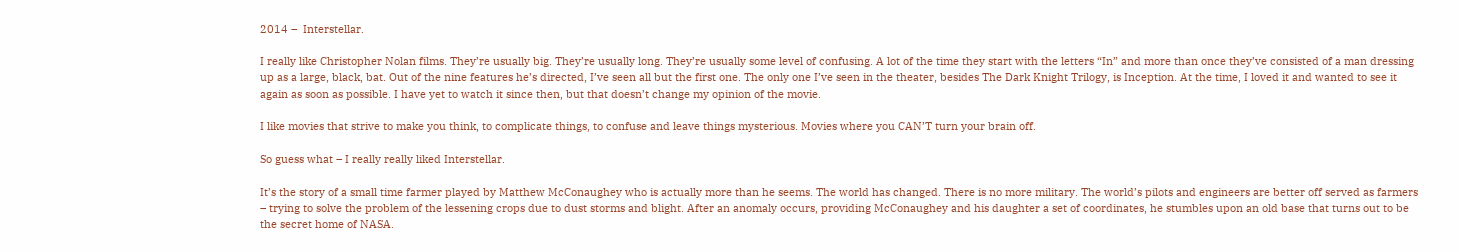2014 –  Interstellar.

I really like Christopher Nolan films. They’re usually big. They’re usually long. They’re usually some level of confusing. A lot of the time they start with the letters “In” and more than once they’ve consisted of a man dressing up as a large, black, bat. Out of the nine features he’s directed, I’ve seen all but the first one. The only one I’ve seen in the theater, besides The Dark Knight Trilogy, is Inception. At the time, I loved it and wanted to see it again as soon as possible. I have yet to watch it since then, but that doesn’t change my opinion of the movie.

I like movies that strive to make you think, to complicate things, to confuse and leave things mysterious. Movies where you CAN’T turn your brain off.

So guess what – I really really liked Interstellar.

It’s the story of a small time farmer played by Matthew McConaughey who is actually more than he seems. The world has changed. There is no more military. The world’s pilots and engineers are better off served as farmers – trying to solve the problem of the lessening crops due to dust storms and blight. After an anomaly occurs, providing McConaughey and his daughter a set of coordinates, he stumbles upon an old base that turns out to be the secret home of NASA.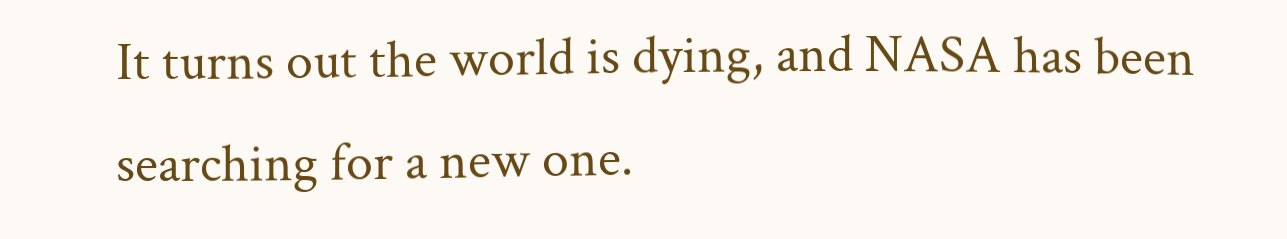It turns out the world is dying, and NASA has been searching for a new one.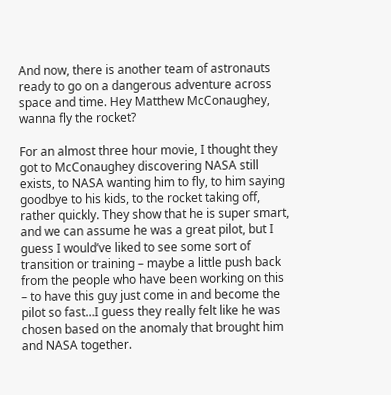And now, there is another team of astronauts ready to go on a dangerous adventure across space and time. Hey Matthew McConaughey, wanna fly the rocket?

For an almost three hour movie, I thought they got to McConaughey discovering NASA still exists, to NASA wanting him to fly, to him saying goodbye to his kids, to the rocket taking off, rather quickly. They show that he is super smart, and we can assume he was a great pilot, but I guess I would’ve liked to see some sort of transition or training – maybe a little push back from the people who have been working on this – to have this guy just come in and become the pilot so fast…I guess they really felt like he was chosen based on the anomaly that brought him and NASA together.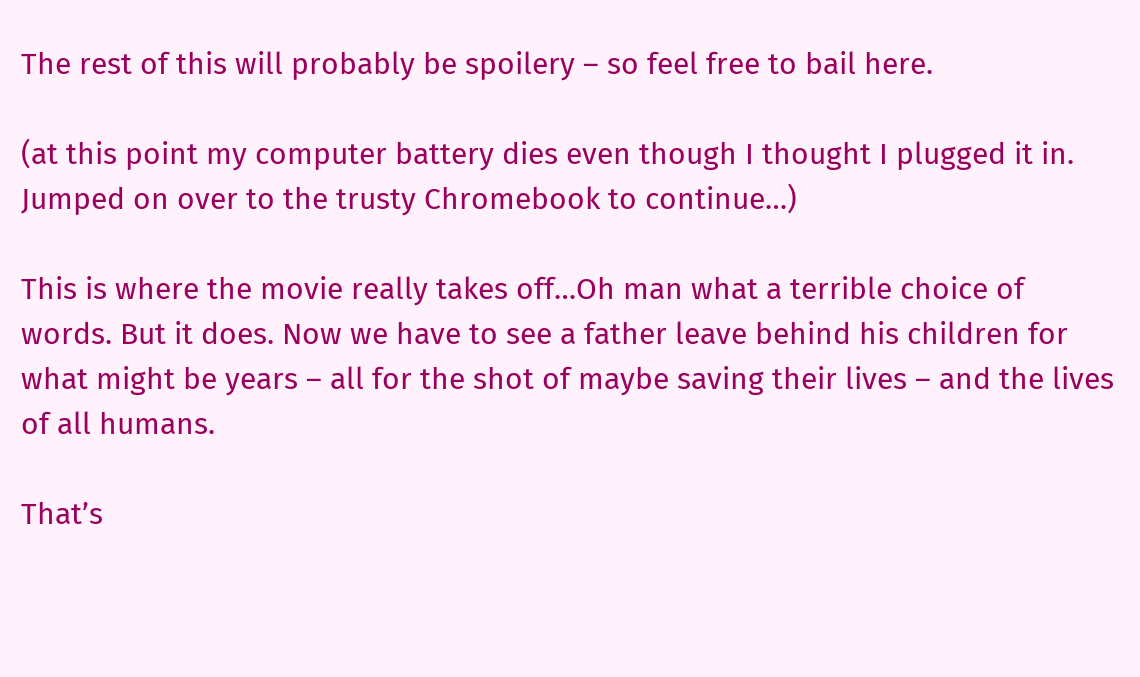The rest of this will probably be spoilery – so feel free to bail here.

(at this point my computer battery dies even though I thought I plugged it in. Jumped on over to the trusty Chromebook to continue…)

This is where the movie really takes off…Oh man what a terrible choice of words. But it does. Now we have to see a father leave behind his children for what might be years – all for the shot of maybe saving their lives – and the lives of all humans.

That’s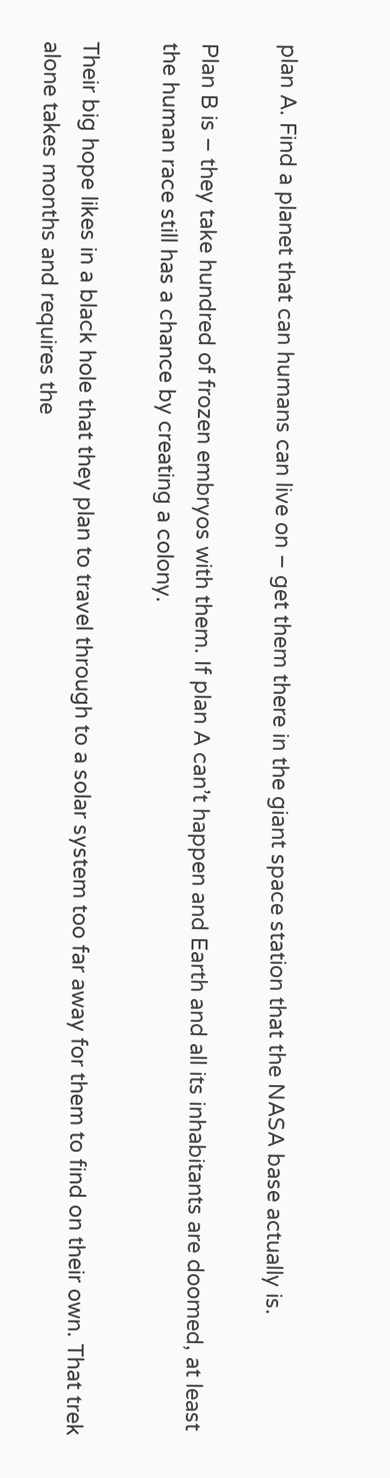plan A. Find a planet that can humans can live on – get them there in the giant space station that the NASA base actually is.

Plan B is – they take hundred of frozen embryos with them. If plan A can’t happen and Earth and all its inhabitants are doomed, at least the human race still has a chance by creating a colony.

Their big hope likes in a black hole that they plan to travel through to a solar system too far away for them to find on their own. That trek alone takes months and requires the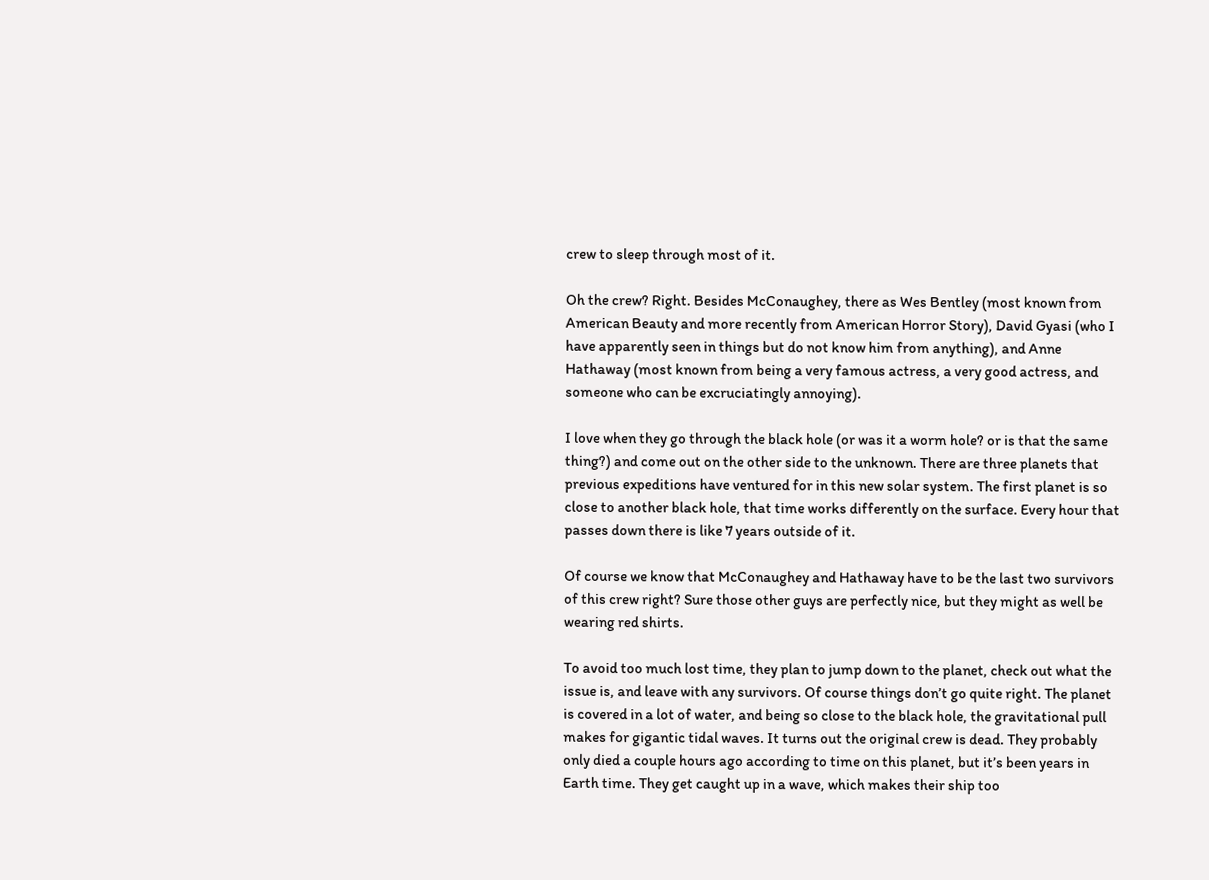crew to sleep through most of it.

Oh the crew? Right. Besides McConaughey, there as Wes Bentley (most known from American Beauty and more recently from American Horror Story), David Gyasi (who I have apparently seen in things but do not know him from anything), and Anne Hathaway (most known from being a very famous actress, a very good actress, and someone who can be excruciatingly annoying).

I love when they go through the black hole (or was it a worm hole? or is that the same thing?) and come out on the other side to the unknown. There are three planets that previous expeditions have ventured for in this new solar system. The first planet is so close to another black hole, that time works differently on the surface. Every hour that passes down there is like 7 years outside of it.

Of course we know that McConaughey and Hathaway have to be the last two survivors of this crew right? Sure those other guys are perfectly nice, but they might as well be wearing red shirts.

To avoid too much lost time, they plan to jump down to the planet, check out what the issue is, and leave with any survivors. Of course things don’t go quite right. The planet is covered in a lot of water, and being so close to the black hole, the gravitational pull makes for gigantic tidal waves. It turns out the original crew is dead. They probably only died a couple hours ago according to time on this planet, but it’s been years in Earth time. They get caught up in a wave, which makes their ship too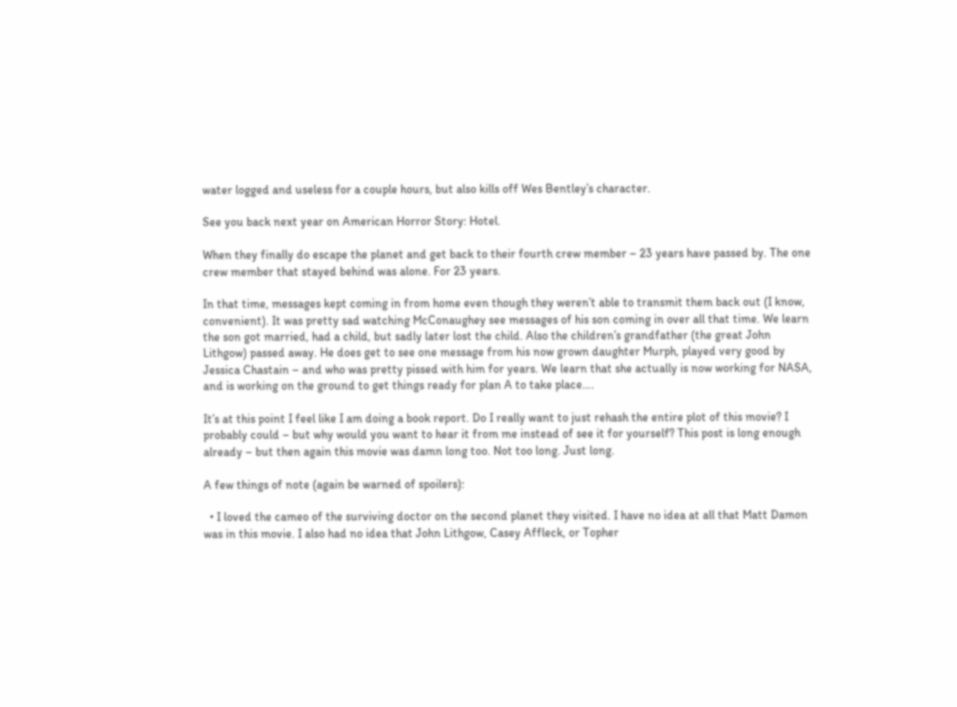water logged and useless for a couple hours, but also kills off Wes Bentley’s character.

See you back next year on American Horror Story: Hotel.

When they finally do escape the planet and get back to their fourth crew member – 23 years have passed by. The one crew member that stayed behind was alone. For 23 years.

In that time, messages kept coming in from home even though they weren’t able to transmit them back out (I know, convenient). It was pretty sad watching McConaughey see messages of his son coming in over all that time. We learn the son got married, had a child, but sadly later lost the child. Also the children’s grandfather (the great John Lithgow) passed away. He does get to see one message from his now grown daughter Murph, played very good by Jessica Chastain – and who was pretty pissed with him for years. We learn that she actually is now working for NASA, and is working on the ground to get things ready for plan A to take place….

It’s at this point I feel like I am doing a book report. Do I really want to just rehash the entire plot of this movie? I probably could – but why would you want to hear it from me instead of see it for yourself? This post is long enough already – but then again this movie was damn long too. Not too long. Just long.

A few things of note (again be warned of spoilers):

  • I loved the cameo of the surviving doctor on the second planet they visited. I have no idea at all that Matt Damon was in this movie. I also had no idea that John Lithgow, Casey Affleck, or Topher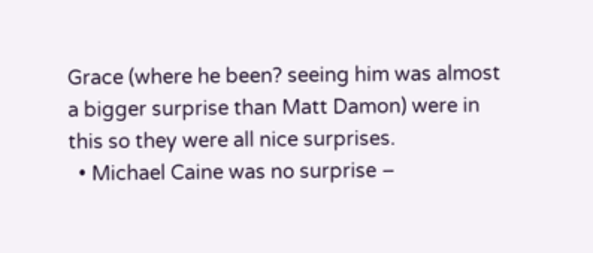Grace (where he been? seeing him was almost a bigger surprise than Matt Damon) were in this so they were all nice surprises.
  • Michael Caine was no surprise –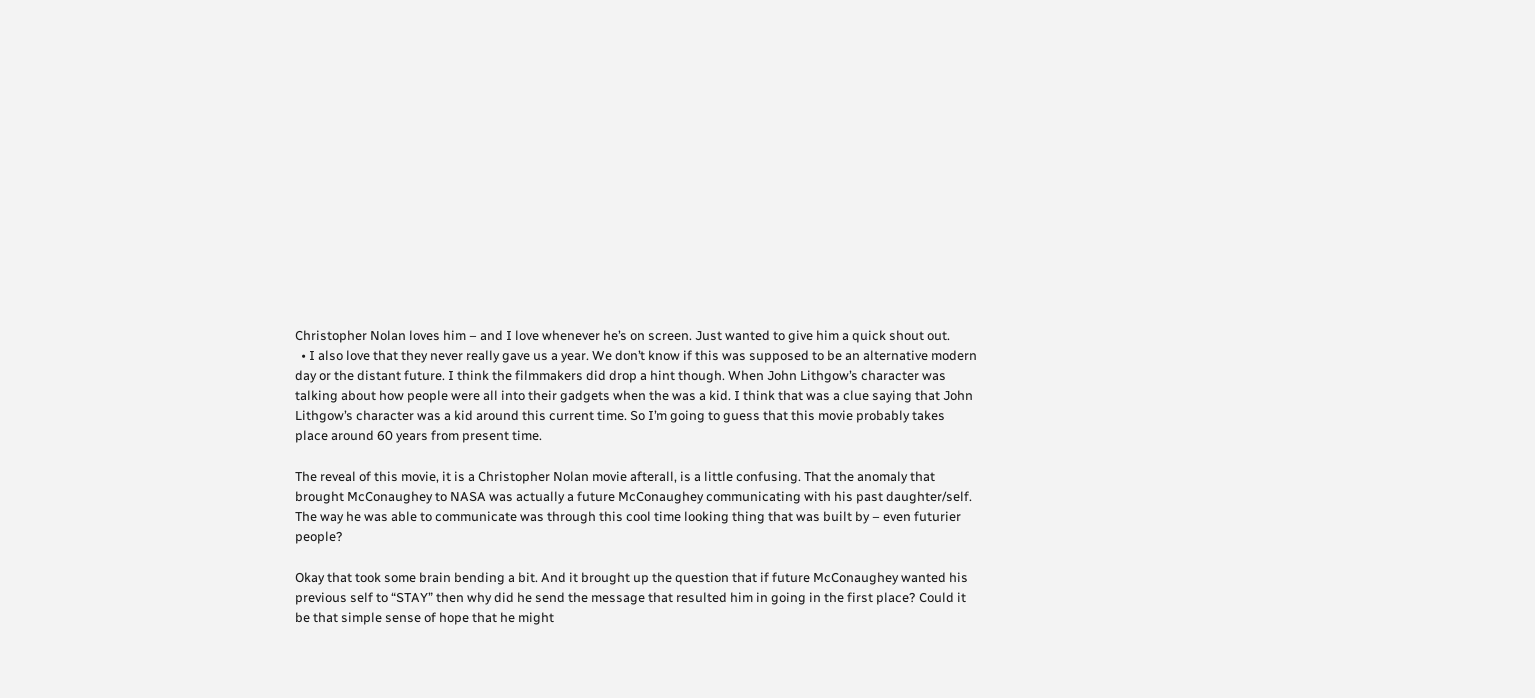Christopher Nolan loves him – and I love whenever he’s on screen. Just wanted to give him a quick shout out.
  • I also love that they never really gave us a year. We don’t know if this was supposed to be an alternative modern day or the distant future. I think the filmmakers did drop a hint though. When John Lithgow’s character was talking about how people were all into their gadgets when the was a kid. I think that was a clue saying that John Lithgow’s character was a kid around this current time. So I’m going to guess that this movie probably takes place around 60 years from present time.

The reveal of this movie, it is a Christopher Nolan movie afterall, is a little confusing. That the anomaly that brought McConaughey to NASA was actually a future McConaughey communicating with his past daughter/self. The way he was able to communicate was through this cool time looking thing that was built by – even futurier people?

Okay that took some brain bending a bit. And it brought up the question that if future McConaughey wanted his previous self to “STAY” then why did he send the message that resulted him in going in the first place? Could it be that simple sense of hope that he might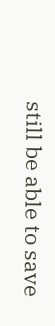still be able to save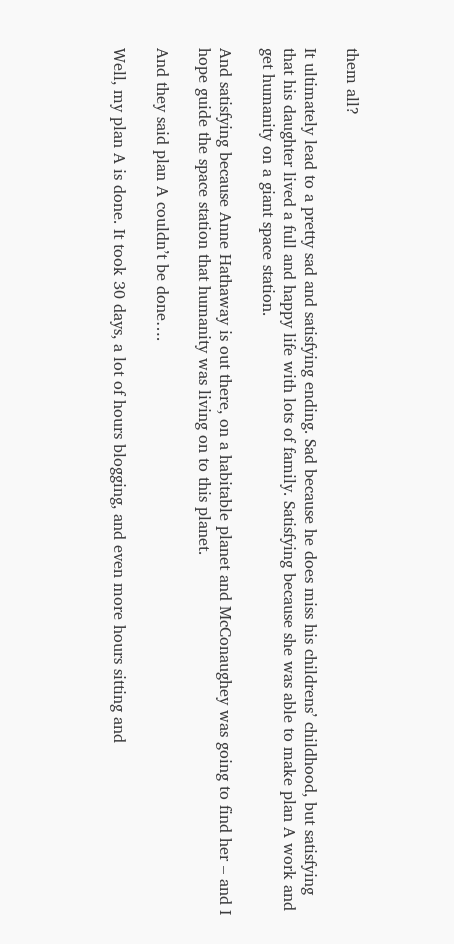them all?

It ultimately lead to a pretty sad and satisfying ending. Sad because he does miss his childrens’ childhood, but satisfying that his daughter lived a full and happy life with lots of family. Satisfying because she was able to make plan A work and get humanity on a giant space station.

And satisfying because Anne Hathaway is out there, on a habitable planet and McConaughey was going to find her – and I hope guide the space station that humanity was living on to this planet.

And they said plan A couldn’t be done….

Well, my plan A is done. It took 30 days, a lot of hours blogging, and even more hours sitting and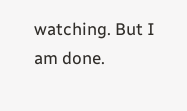watching. But I am done.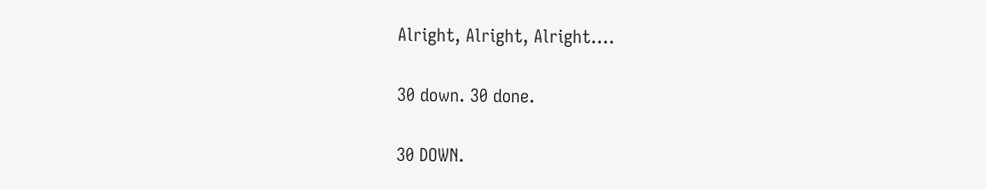Alright, Alright, Alright….

30 down. 30 done.

30 DOWN.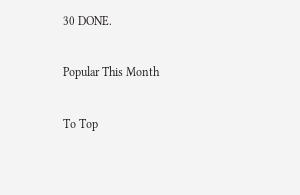30 DONE.

Popular This Month

To Top